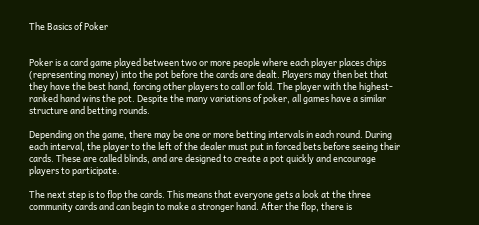The Basics of Poker


Poker is a card game played between two or more people where each player places chips (representing money) into the pot before the cards are dealt. Players may then bet that they have the best hand, forcing other players to call or fold. The player with the highest-ranked hand wins the pot. Despite the many variations of poker, all games have a similar structure and betting rounds.

Depending on the game, there may be one or more betting intervals in each round. During each interval, the player to the left of the dealer must put in forced bets before seeing their cards. These are called blinds, and are designed to create a pot quickly and encourage players to participate.

The next step is to flop the cards. This means that everyone gets a look at the three community cards and can begin to make a stronger hand. After the flop, there is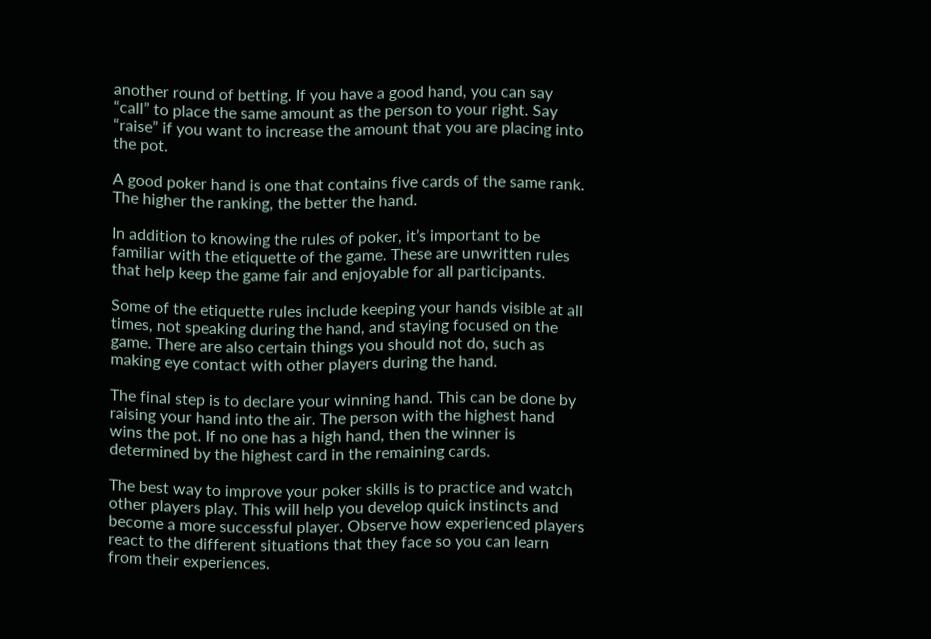another round of betting. If you have a good hand, you can say “call” to place the same amount as the person to your right. Say “raise” if you want to increase the amount that you are placing into the pot.

A good poker hand is one that contains five cards of the same rank. The higher the ranking, the better the hand.

In addition to knowing the rules of poker, it’s important to be familiar with the etiquette of the game. These are unwritten rules that help keep the game fair and enjoyable for all participants.

Some of the etiquette rules include keeping your hands visible at all times, not speaking during the hand, and staying focused on the game. There are also certain things you should not do, such as making eye contact with other players during the hand.

The final step is to declare your winning hand. This can be done by raising your hand into the air. The person with the highest hand wins the pot. If no one has a high hand, then the winner is determined by the highest card in the remaining cards.

The best way to improve your poker skills is to practice and watch other players play. This will help you develop quick instincts and become a more successful player. Observe how experienced players react to the different situations that they face so you can learn from their experiences.